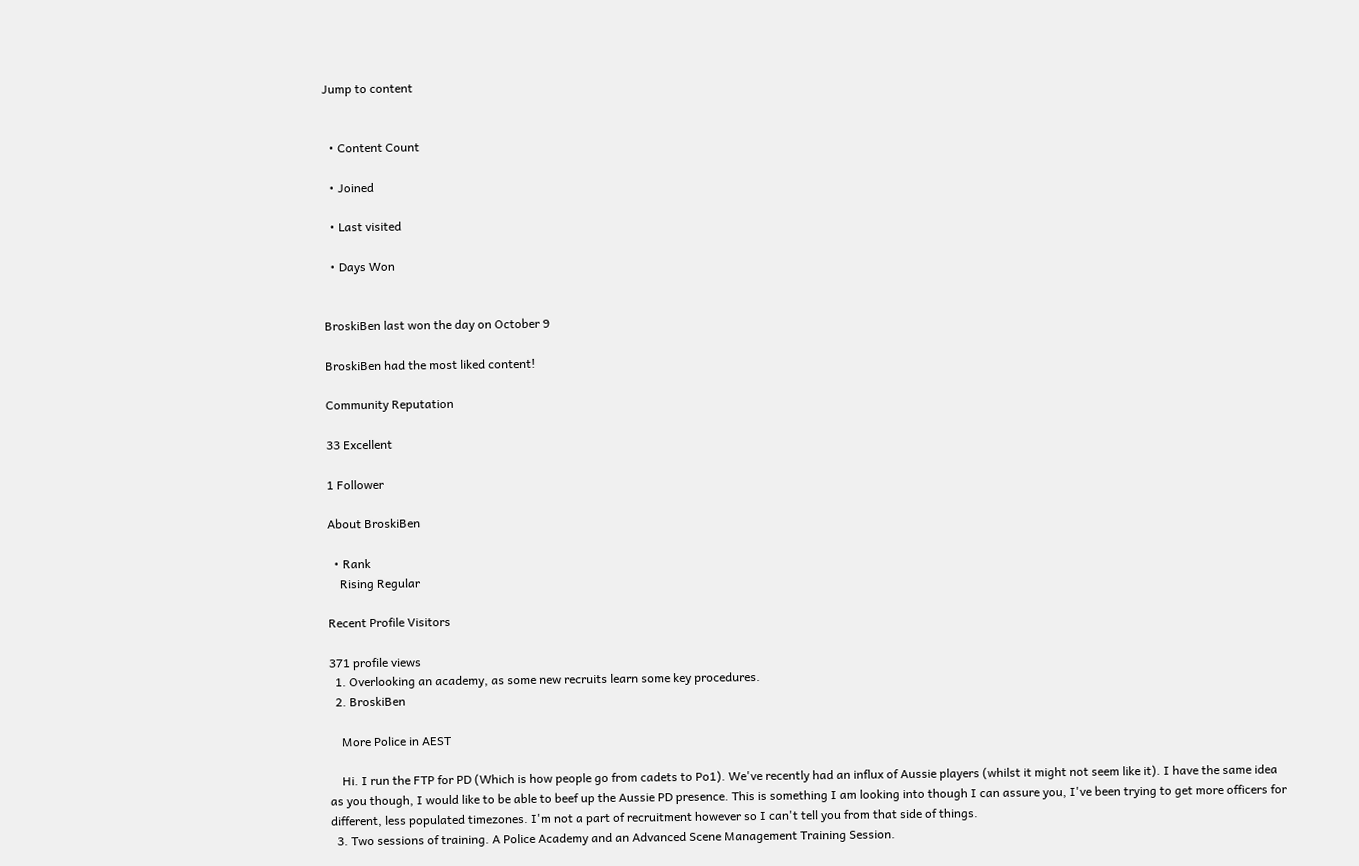Jump to content


  • Content Count

  • Joined

  • Last visited

  • Days Won


BroskiBen last won the day on October 9

BroskiBen had the most liked content!

Community Reputation

33 Excellent

1 Follower

About BroskiBen

  • Rank
    Rising Regular

Recent Profile Visitors

371 profile views
  1. Overlooking an academy, as some new recruits learn some key procedures.
  2. BroskiBen

    More Police in AEST

    Hi. I run the FTP for PD (Which is how people go from cadets to Po1). We've recently had an influx of Aussie players (whilst it might not seem like it). I have the same idea as you though, I would like to be able to beef up the Aussie PD presence. This is something I am looking into though I can assure you, I've been trying to get more officers for different, less populated timezones. I'm not a part of recruitment however so I can't tell you from that side of things.
  3. Two sessions of training. A Police Academy and an Advanced Scene Management Training Session.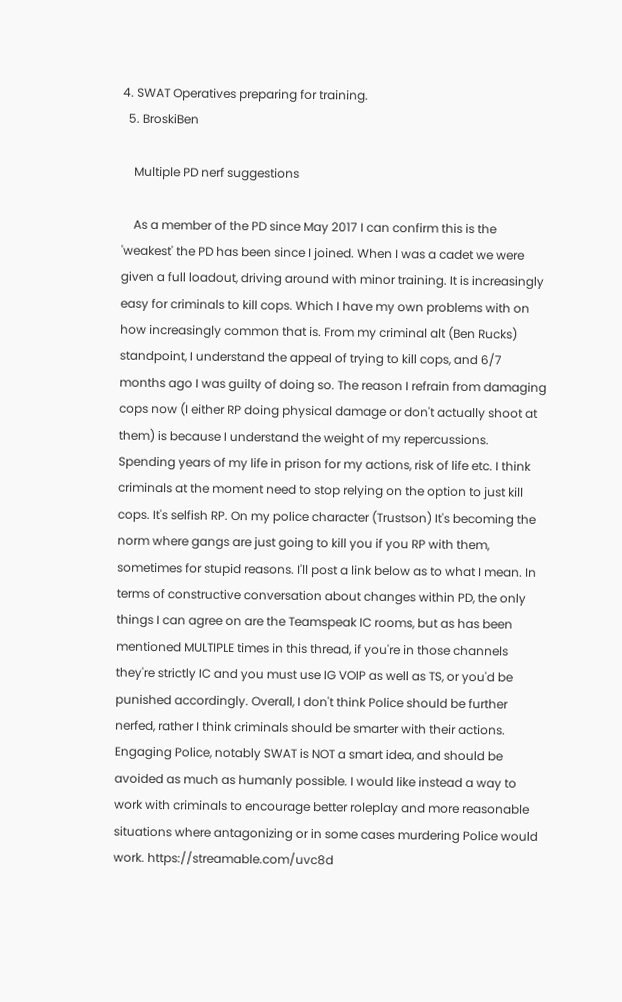4. SWAT Operatives preparing for training.
  5. BroskiBen

    Multiple PD nerf suggestions

    As a member of the PD since May 2017 I can confirm this is the 'weakest' the PD has been since I joined. When I was a cadet we were given a full loadout, driving around with minor training. It is increasingly easy for criminals to kill cops. Which I have my own problems with on how increasingly common that is. From my criminal alt (Ben Rucks) standpoint, I understand the appeal of trying to kill cops, and 6/7 months ago I was guilty of doing so. The reason I refrain from damaging cops now (I either RP doing physical damage or don't actually shoot at them) is because I understand the weight of my repercussions. Spending years of my life in prison for my actions, risk of life etc. I think criminals at the moment need to stop relying on the option to just kill cops. It's selfish RP. On my police character (Trustson) It's becoming the norm where gangs are just going to kill you if you RP with them, sometimes for stupid reasons. I'll post a link below as to what I mean. In terms of constructive conversation about changes within PD, the only things I can agree on are the Teamspeak IC rooms, but as has been mentioned MULTIPLE times in this thread, if you're in those channels they're strictly IC and you must use IG VOIP as well as TS, or you'd be punished accordingly. Overall, I don't think Police should be further nerfed, rather I think criminals should be smarter with their actions. Engaging Police, notably SWAT is NOT a smart idea, and should be avoided as much as humanly possible. I would like instead a way to work with criminals to encourage better roleplay and more reasonable situations where antagonizing or in some cases murdering Police would work. https://streamable.com/uvc8d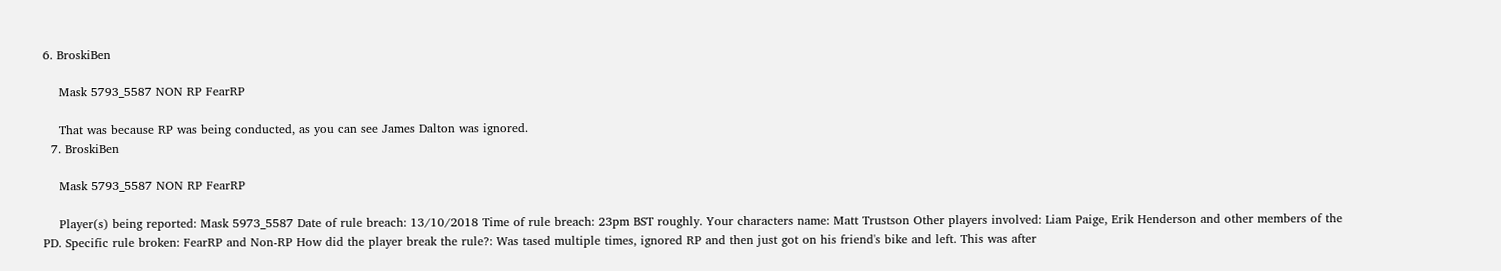6. BroskiBen

    Mask 5793_5587 NON RP FearRP

    That was because RP was being conducted, as you can see James Dalton was ignored.
  7. BroskiBen

    Mask 5793_5587 NON RP FearRP

    Player(s) being reported: Mask 5973_5587 Date of rule breach: 13/10/2018 Time of rule breach: 23pm BST roughly. Your characters name: Matt Trustson Other players involved: Liam Paige, Erik Henderson and other members of the PD. Specific rule broken: FearRP and Non-RP How did the player break the rule?: Was tased multiple times, ignored RP and then just got on his friend's bike and left. This was after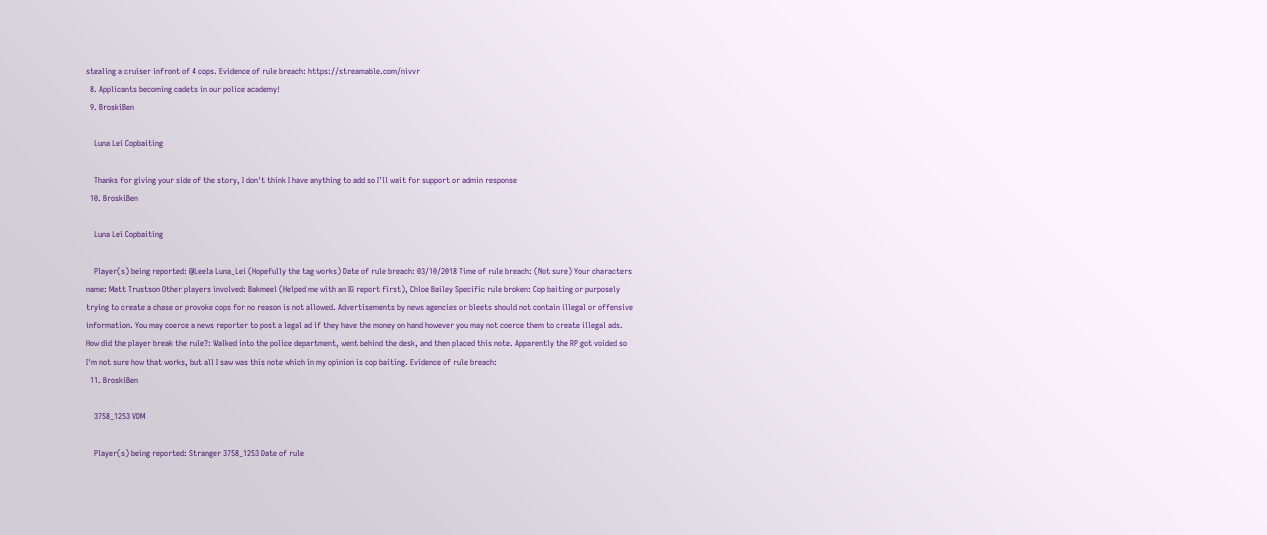stealing a cruiser infront of 4 cops. Evidence of rule breach: https://streamable.com/nivvr
  8. Applicants becoming cadets in our police academy!
  9. BroskiBen

    Luna Lei Copbaiting

    Thanks for giving your side of the story, I don't think I have anything to add so I'll wait for support or admin response
  10. BroskiBen

    Luna Lei Copbaiting

    Player(s) being reported: @Leela Luna_Lei (Hopefully the tag works) Date of rule breach: 03/10/2018 Time of rule breach: (Not sure) Your characters name: Matt Trustson Other players involved: Bakmeel (Helped me with an IG report first), Chloe Bailey Specific rule broken: Cop baiting or purposely trying to create a chase or provoke cops for no reason is not allowed. Advertisements by news agencies or bleets should not contain illegal or offensive information. You may coerce a news reporter to post a legal ad if they have the money on hand however you may not coerce them to create illegal ads. How did the player break the rule?: Walked into the police department, went behind the desk, and then placed this note. Apparently the RP got voided so I'm not sure how that works, but all I saw was this note which in my opinion is cop baiting. Evidence of rule breach:
  11. BroskiBen

    3758_1253 VDM

    Player(s) being reported: Stranger 3758_1253 Date of rule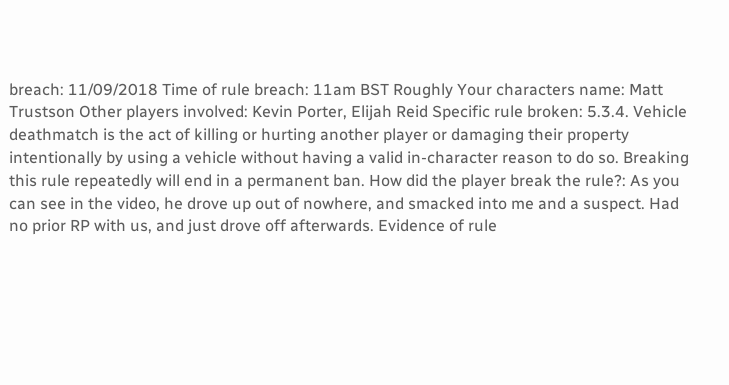breach: 11/09/2018 Time of rule breach: 11am BST Roughly Your characters name: Matt Trustson Other players involved: Kevin Porter, Elijah Reid Specific rule broken: 5.3.4. Vehicle deathmatch is the act of killing or hurting another player or damaging their property intentionally by using a vehicle without having a valid in-character reason to do so. Breaking this rule repeatedly will end in a permanent ban. How did the player break the rule?: As you can see in the video, he drove up out of nowhere, and smacked into me and a suspect. Had no prior RP with us, and just drove off afterwards. Evidence of rule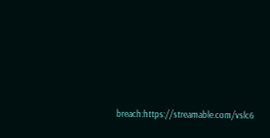breach:https://streamable.com/vslc6